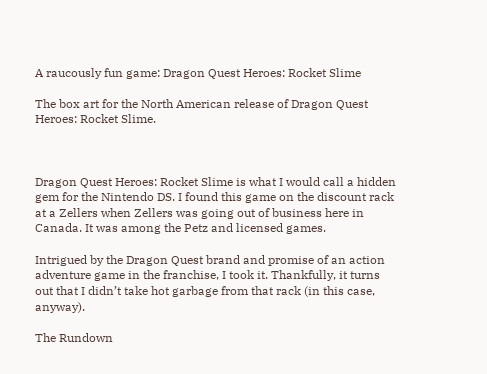A raucously fun game: Dragon Quest Heroes: Rocket Slime

The box art for the North American release of Dragon Quest Heroes: Rocket Slime.



Dragon Quest Heroes: Rocket Slime is what I would call a hidden gem for the Nintendo DS. I found this game on the discount rack at a Zellers when Zellers was going out of business here in Canada. It was among the Petz and licensed games.

Intrigued by the Dragon Quest brand and promise of an action adventure game in the franchise, I took it. Thankfully, it turns out that I didn’t take hot garbage from that rack (in this case, anyway).

The Rundown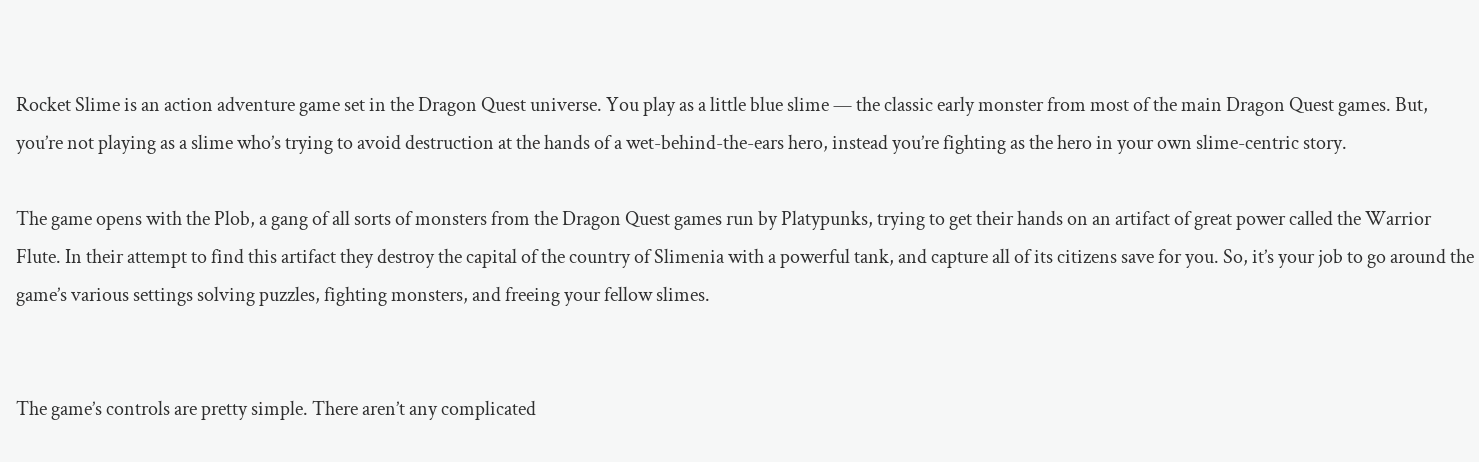Rocket Slime is an action adventure game set in the Dragon Quest universe. You play as a little blue slime — the classic early monster from most of the main Dragon Quest games. But, you’re not playing as a slime who’s trying to avoid destruction at the hands of a wet-behind-the-ears hero, instead you’re fighting as the hero in your own slime-centric story.

The game opens with the Plob, a gang of all sorts of monsters from the Dragon Quest games run by Platypunks, trying to get their hands on an artifact of great power called the Warrior Flute. In their attempt to find this artifact they destroy the capital of the country of Slimenia with a powerful tank, and capture all of its citizens save for you. So, it’s your job to go around the game’s various settings solving puzzles, fighting monsters, and freeing your fellow slimes.


The game’s controls are pretty simple. There aren’t any complicated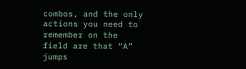combos, and the only actions you need to remember on the field are that “A” jumps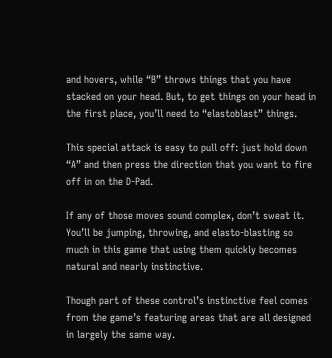and hovers, while “B” throws things that you have stacked on your head. But, to get things on your head in the first place, you’ll need to “elastoblast” things.

This special attack is easy to pull off: just hold down “A” and then press the direction that you want to fire off in on the D-Pad.

If any of those moves sound complex, don’t sweat it. You’ll be jumping, throwing, and elasto-blasting so much in this game that using them quickly becomes natural and nearly instinctive.

Though part of these control’s instinctive feel comes from the game’s featuring areas that are all designed in largely the same way.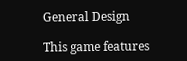General Design

This game features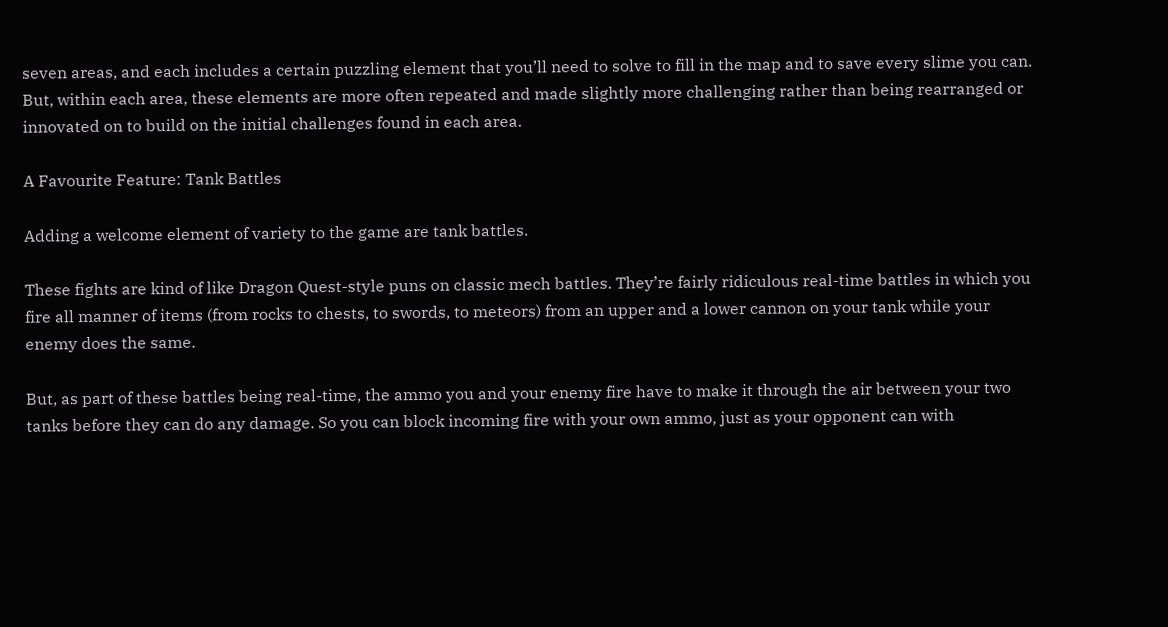seven areas, and each includes a certain puzzling element that you’ll need to solve to fill in the map and to save every slime you can. But, within each area, these elements are more often repeated and made slightly more challenging rather than being rearranged or innovated on to build on the initial challenges found in each area.

A Favourite Feature: Tank Battles

Adding a welcome element of variety to the game are tank battles.

These fights are kind of like Dragon Quest-style puns on classic mech battles. They’re fairly ridiculous real-time battles in which you fire all manner of items (from rocks to chests, to swords, to meteors) from an upper and a lower cannon on your tank while your enemy does the same.

But, as part of these battles being real-time, the ammo you and your enemy fire have to make it through the air between your two tanks before they can do any damage. So you can block incoming fire with your own ammo, just as your opponent can with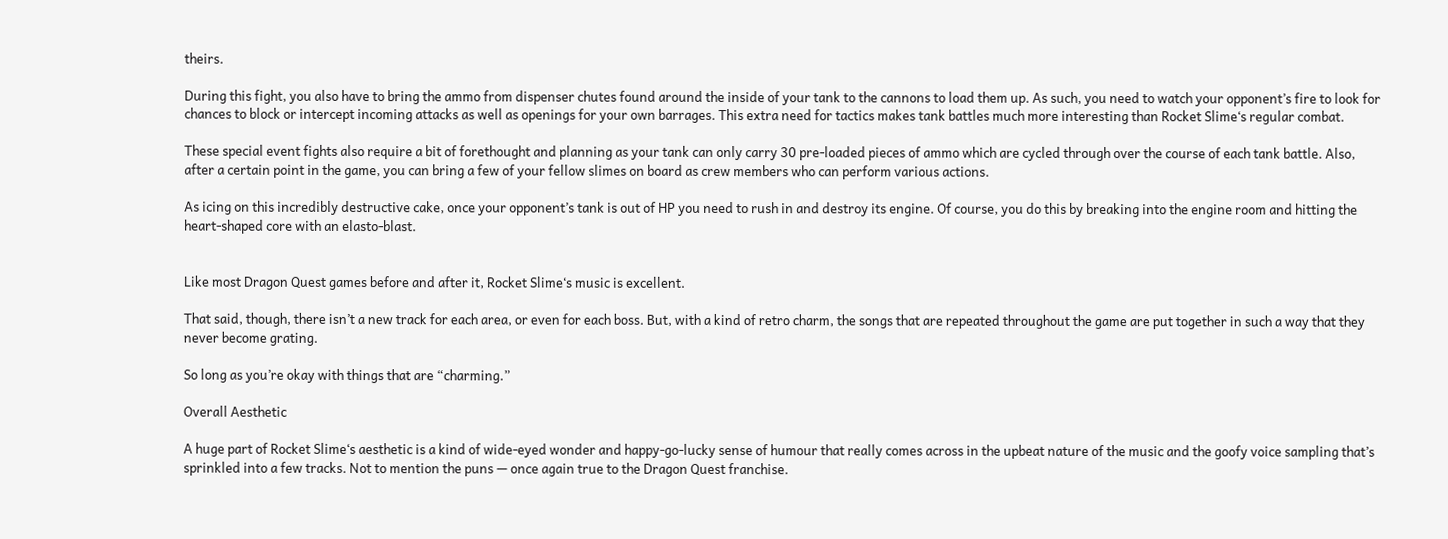theirs.

During this fight, you also have to bring the ammo from dispenser chutes found around the inside of your tank to the cannons to load them up. As such, you need to watch your opponent’s fire to look for chances to block or intercept incoming attacks as well as openings for your own barrages. This extra need for tactics makes tank battles much more interesting than Rocket Slime‘s regular combat.

These special event fights also require a bit of forethought and planning as your tank can only carry 30 pre-loaded pieces of ammo which are cycled through over the course of each tank battle. Also, after a certain point in the game, you can bring a few of your fellow slimes on board as crew members who can perform various actions.

As icing on this incredibly destructive cake, once your opponent’s tank is out of HP you need to rush in and destroy its engine. Of course, you do this by breaking into the engine room and hitting the heart-shaped core with an elasto-blast.


Like most Dragon Quest games before and after it, Rocket Slime‘s music is excellent.

That said, though, there isn’t a new track for each area, or even for each boss. But, with a kind of retro charm, the songs that are repeated throughout the game are put together in such a way that they never become grating.

So long as you’re okay with things that are “charming.”

Overall Aesthetic

A huge part of Rocket Slime‘s aesthetic is a kind of wide-eyed wonder and happy-go-lucky sense of humour that really comes across in the upbeat nature of the music and the goofy voice sampling that’s sprinkled into a few tracks. Not to mention the puns — once again true to the Dragon Quest franchise.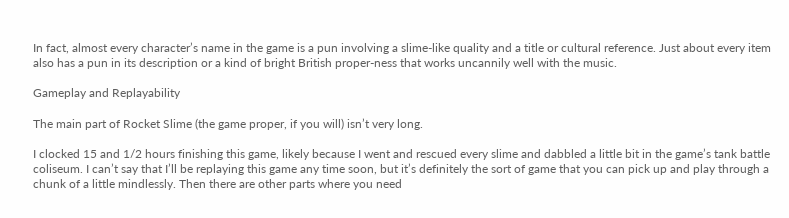In fact, almost every character’s name in the game is a pun involving a slime-like quality and a title or cultural reference. Just about every item also has a pun in its description or a kind of bright British proper-ness that works uncannily well with the music.

Gameplay and Replayability

The main part of Rocket Slime (the game proper, if you will) isn’t very long.

I clocked 15 and 1/2 hours finishing this game, likely because I went and rescued every slime and dabbled a little bit in the game’s tank battle coliseum. I can’t say that I’ll be replaying this game any time soon, but it’s definitely the sort of game that you can pick up and play through a chunk of a little mindlessly. Then there are other parts where you need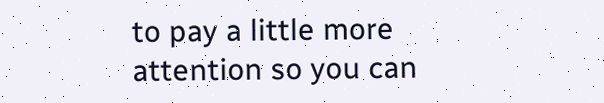to pay a little more attention so you can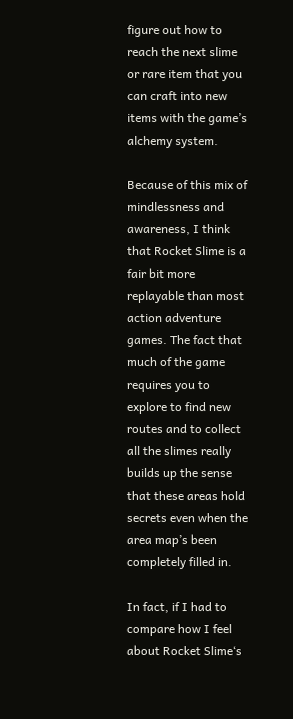figure out how to reach the next slime or rare item that you can craft into new items with the game’s alchemy system.

Because of this mix of mindlessness and awareness, I think that Rocket Slime is a fair bit more replayable than most action adventure games. The fact that much of the game requires you to explore to find new routes and to collect all the slimes really builds up the sense that these areas hold secrets even when the area map’s been completely filled in.

In fact, if I had to compare how I feel about Rocket Slime‘s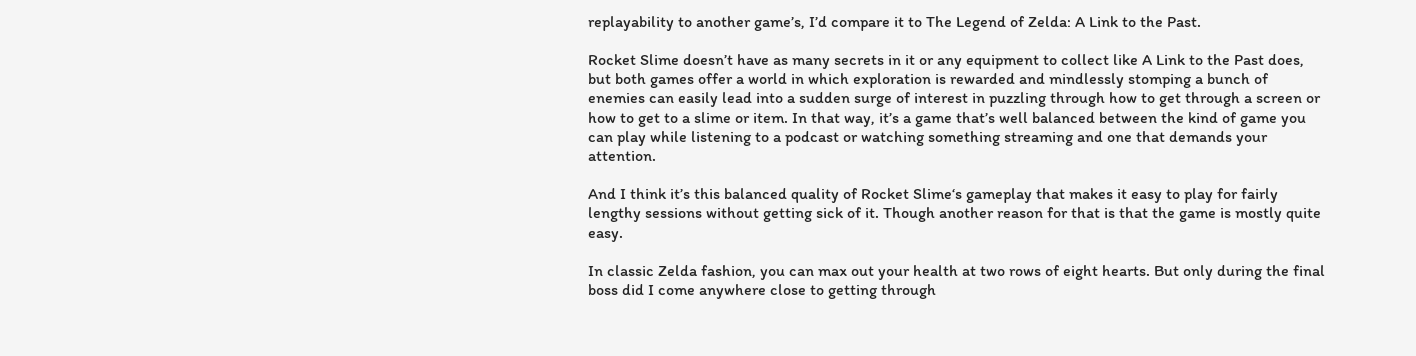replayability to another game’s, I’d compare it to The Legend of Zelda: A Link to the Past.

Rocket Slime doesn’t have as many secrets in it or any equipment to collect like A Link to the Past does, but both games offer a world in which exploration is rewarded and mindlessly stomping a bunch of enemies can easily lead into a sudden surge of interest in puzzling through how to get through a screen or how to get to a slime or item. In that way, it’s a game that’s well balanced between the kind of game you can play while listening to a podcast or watching something streaming and one that demands your attention.

And I think it’s this balanced quality of Rocket Slime‘s gameplay that makes it easy to play for fairly lengthy sessions without getting sick of it. Though another reason for that is that the game is mostly quite easy.

In classic Zelda fashion, you can max out your health at two rows of eight hearts. But only during the final boss did I come anywhere close to getting through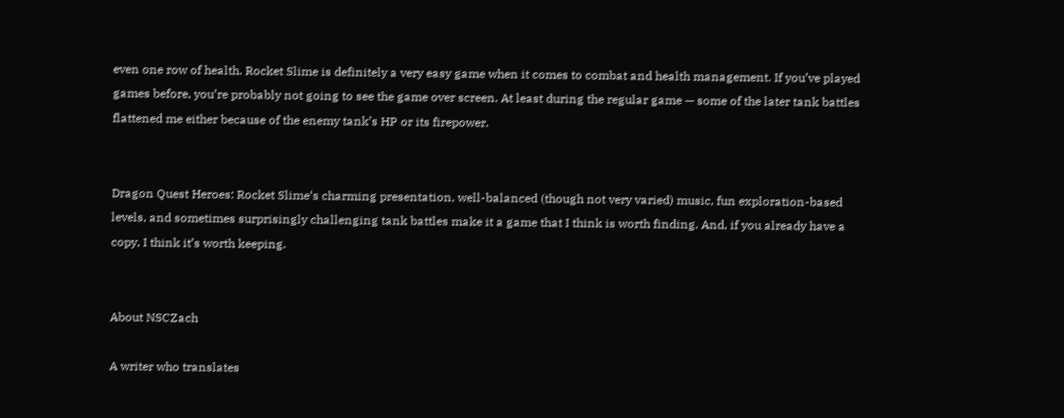even one row of health. Rocket Slime is definitely a very easy game when it comes to combat and health management. If you’ve played games before, you’re probably not going to see the game over screen. At least during the regular game — some of the later tank battles flattened me either because of the enemy tank’s HP or its firepower.


Dragon Quest Heroes: Rocket Slime‘s charming presentation, well-balanced (though not very varied) music, fun exploration-based levels, and sometimes surprisingly challenging tank battles make it a game that I think is worth finding. And, if you already have a copy, I think it’s worth keeping.


About NSCZach

A writer who translates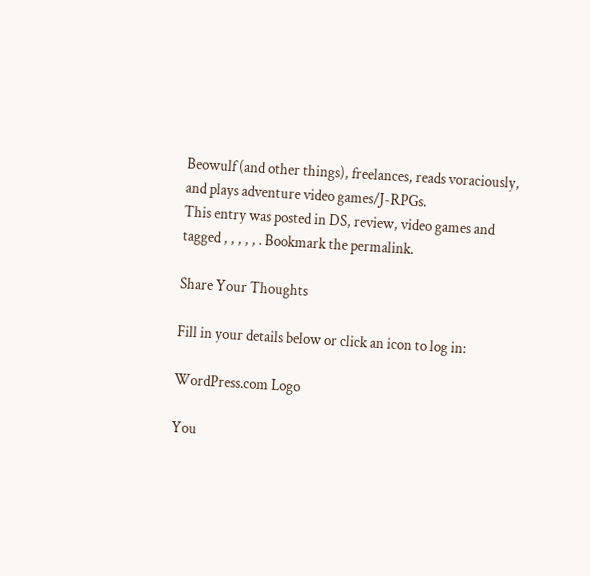Beowulf (and other things), freelances, reads voraciously, and plays adventure video games/J-RPGs.
This entry was posted in DS, review, video games and tagged , , , , , . Bookmark the permalink.

Share Your Thoughts

Fill in your details below or click an icon to log in:

WordPress.com Logo

You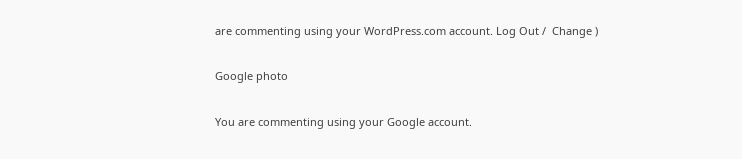are commenting using your WordPress.com account. Log Out /  Change )

Google photo

You are commenting using your Google account.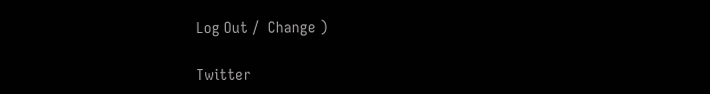Log Out /  Change )

Twitter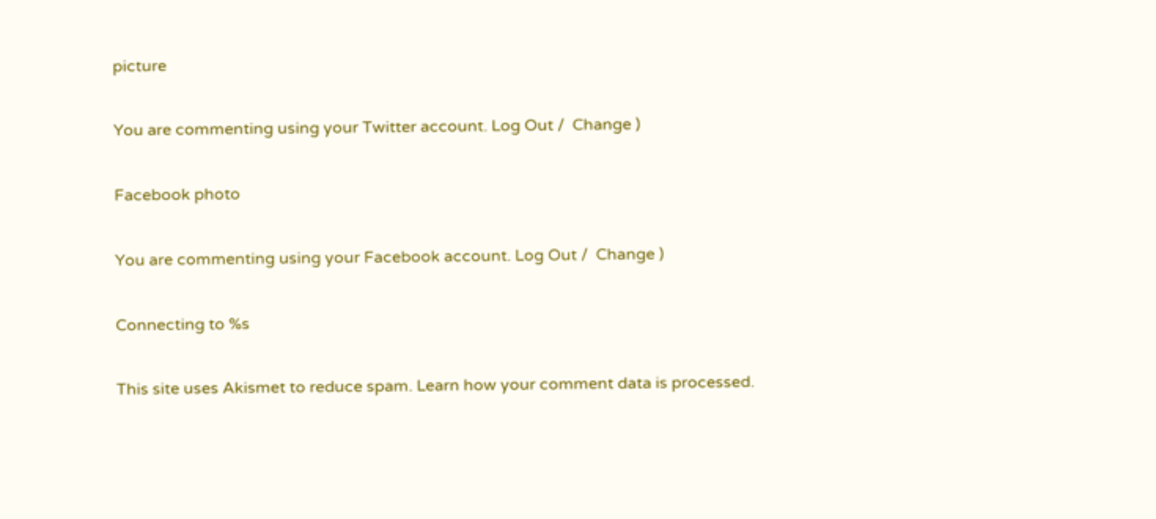picture

You are commenting using your Twitter account. Log Out /  Change )

Facebook photo

You are commenting using your Facebook account. Log Out /  Change )

Connecting to %s

This site uses Akismet to reduce spam. Learn how your comment data is processed.